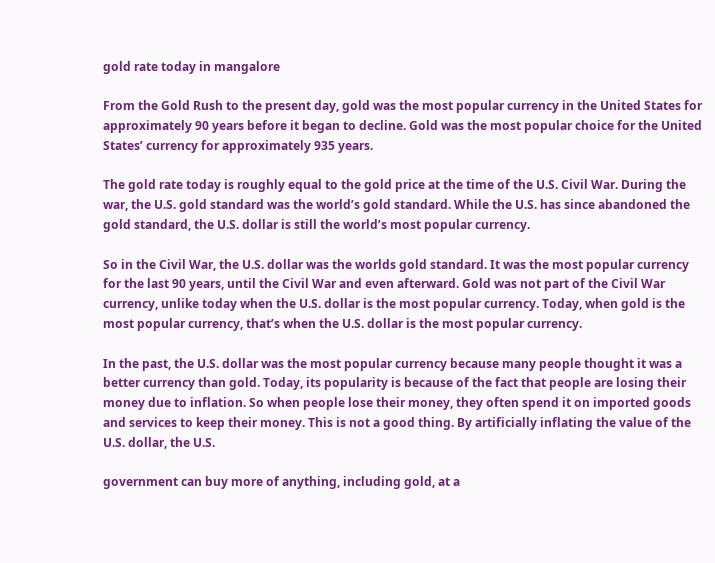gold rate today in mangalore

From the Gold Rush to the present day, gold was the most popular currency in the United States for approximately 90 years before it began to decline. Gold was the most popular choice for the United States’ currency for approximately 935 years.

The gold rate today is roughly equal to the gold price at the time of the U.S. Civil War. During the war, the U.S. gold standard was the world’s gold standard. While the U.S. has since abandoned the gold standard, the U.S. dollar is still the world’s most popular currency.

So in the Civil War, the U.S. dollar was the worlds gold standard. It was the most popular currency for the last 90 years, until the Civil War and even afterward. Gold was not part of the Civil War currency, unlike today when the U.S. dollar is the most popular currency. Today, when gold is the most popular currency, that’s when the U.S. dollar is the most popular currency.

In the past, the U.S. dollar was the most popular currency because many people thought it was a better currency than gold. Today, its popularity is because of the fact that people are losing their money due to inflation. So when people lose their money, they often spend it on imported goods and services to keep their money. This is not a good thing. By artificially inflating the value of the U.S. dollar, the U.S.

government can buy more of anything, including gold, at a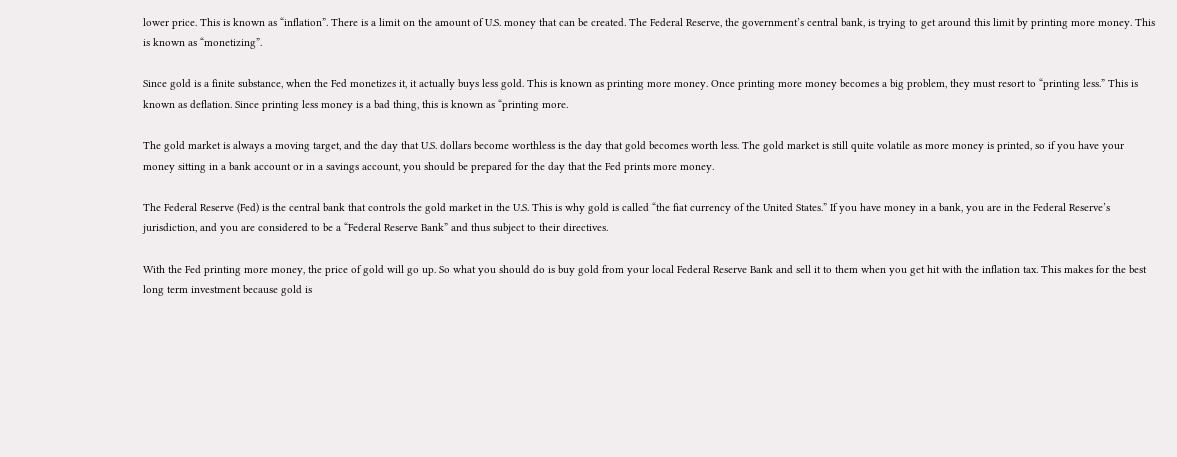lower price. This is known as “inflation”. There is a limit on the amount of U.S. money that can be created. The Federal Reserve, the government’s central bank, is trying to get around this limit by printing more money. This is known as “monetizing”.

Since gold is a finite substance, when the Fed monetizes it, it actually buys less gold. This is known as printing more money. Once printing more money becomes a big problem, they must resort to “printing less.” This is known as deflation. Since printing less money is a bad thing, this is known as “printing more.

The gold market is always a moving target, and the day that U.S. dollars become worthless is the day that gold becomes worth less. The gold market is still quite volatile as more money is printed, so if you have your money sitting in a bank account or in a savings account, you should be prepared for the day that the Fed prints more money.

The Federal Reserve (Fed) is the central bank that controls the gold market in the U.S. This is why gold is called “the fiat currency of the United States.” If you have money in a bank, you are in the Federal Reserve’s jurisdiction, and you are considered to be a “Federal Reserve Bank” and thus subject to their directives.

With the Fed printing more money, the price of gold will go up. So what you should do is buy gold from your local Federal Reserve Bank and sell it to them when you get hit with the inflation tax. This makes for the best long term investment because gold is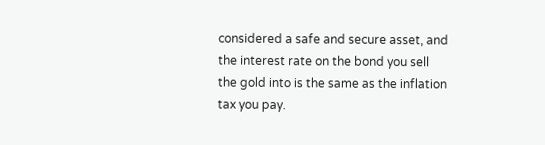considered a safe and secure asset, and the interest rate on the bond you sell the gold into is the same as the inflation tax you pay.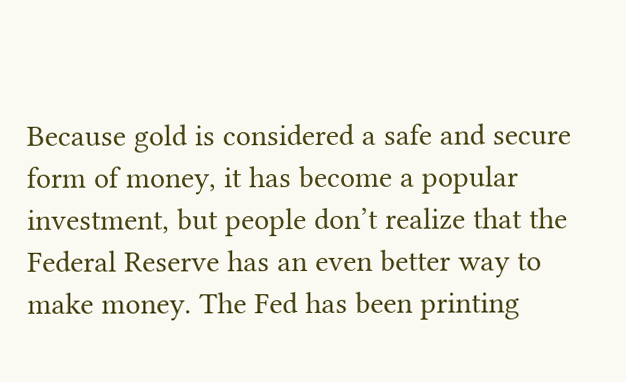Because gold is considered a safe and secure form of money, it has become a popular investment, but people don’t realize that the Federal Reserve has an even better way to make money. The Fed has been printing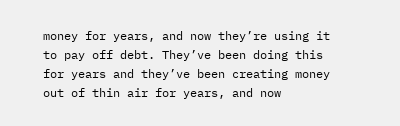money for years, and now they’re using it to pay off debt. They’ve been doing this for years and they’ve been creating money out of thin air for years, and now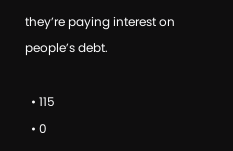they’re paying interest on people’s debt.

  • 115
  • 0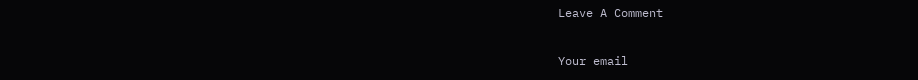Leave A Comment

Your email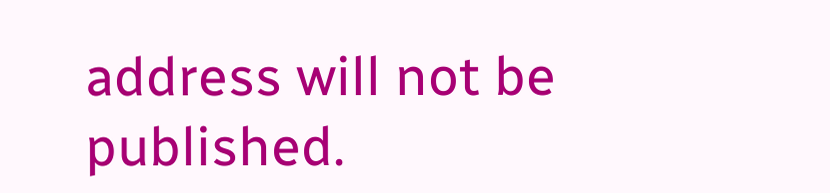address will not be published.